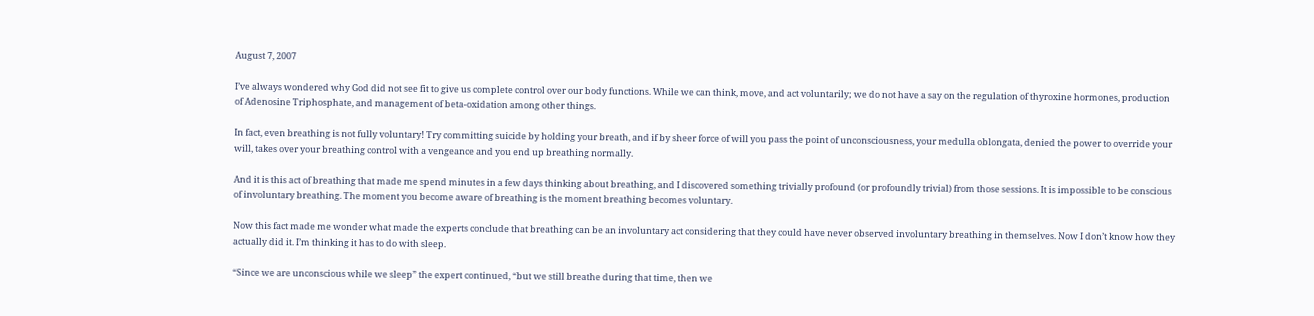August 7, 2007

I’ve always wondered why God did not see fit to give us complete control over our body functions. While we can think, move, and act voluntarily; we do not have a say on the regulation of thyroxine hormones, production of Adenosine Triphosphate, and management of beta-oxidation among other things.

In fact, even breathing is not fully voluntary! Try committing suicide by holding your breath, and if by sheer force of will you pass the point of unconsciousness, your medulla oblongata, denied the power to override your will, takes over your breathing control with a vengeance and you end up breathing normally.

And it is this act of breathing that made me spend minutes in a few days thinking about breathing, and I discovered something trivially profound (or profoundly trivial) from those sessions. It is impossible to be conscious of involuntary breathing. The moment you become aware of breathing is the moment breathing becomes voluntary.

Now this fact made me wonder what made the experts conclude that breathing can be an involuntary act considering that they could have never observed involuntary breathing in themselves. Now I don’t know how they actually did it. I’m thinking it has to do with sleep.

“Since we are unconscious while we sleep” the expert continued, “but we still breathe during that time, then we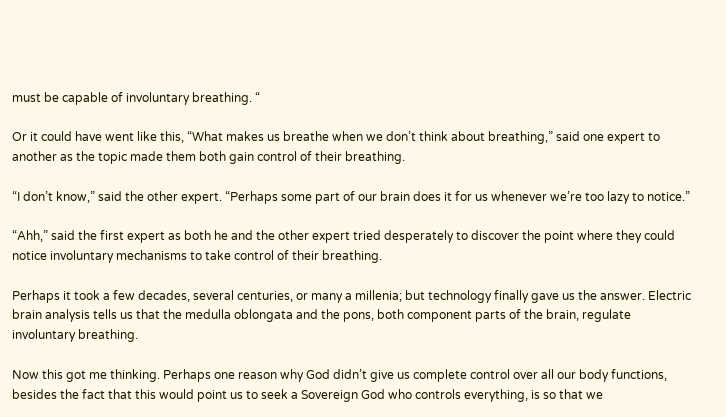must be capable of involuntary breathing. “

Or it could have went like this, “What makes us breathe when we don’t think about breathing,” said one expert to another as the topic made them both gain control of their breathing.

“I don’t know,” said the other expert. “Perhaps some part of our brain does it for us whenever we’re too lazy to notice.”

“Ahh,” said the first expert as both he and the other expert tried desperately to discover the point where they could notice involuntary mechanisms to take control of their breathing.

Perhaps it took a few decades, several centuries, or many a millenia; but technology finally gave us the answer. Electric brain analysis tells us that the medulla oblongata and the pons, both component parts of the brain, regulate involuntary breathing.

Now this got me thinking. Perhaps one reason why God didn’t give us complete control over all our body functions, besides the fact that this would point us to seek a Sovereign God who controls everything, is so that we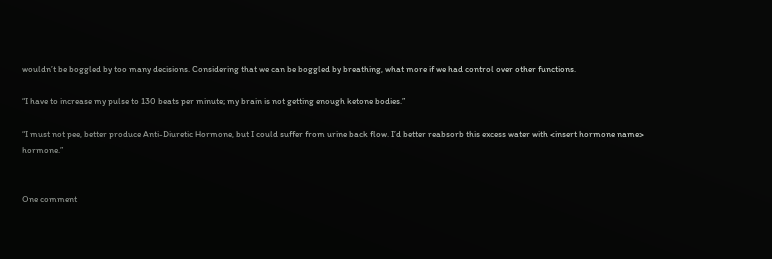wouldn’t be boggled by too many decisions. Considering that we can be boggled by breathing, what more if we had control over other functions.

“I have to increase my pulse to 130 beats per minute; my brain is not getting enough ketone bodies.”

“I must not pee, better produce Anti-Diuretic Hormone, but I could suffer from urine back flow. I’d better reabsorb this excess water with <insert hormone name> hormone.”


One comment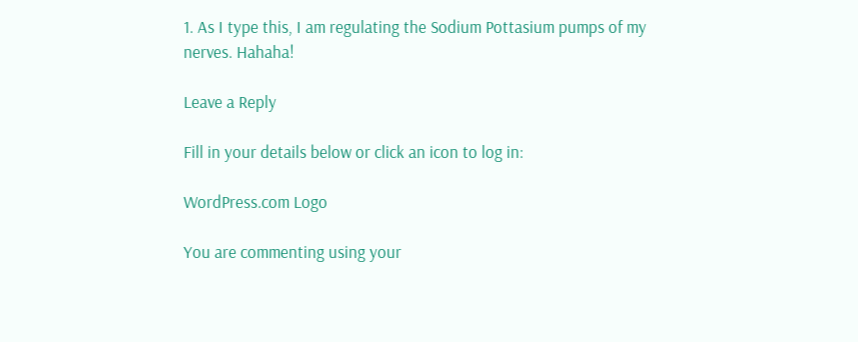1. As I type this, I am regulating the Sodium Pottasium pumps of my nerves. Hahaha!

Leave a Reply

Fill in your details below or click an icon to log in:

WordPress.com Logo

You are commenting using your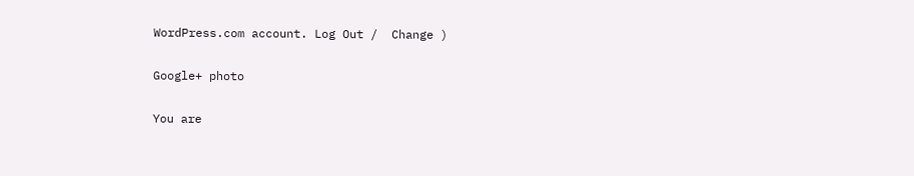WordPress.com account. Log Out /  Change )

Google+ photo

You are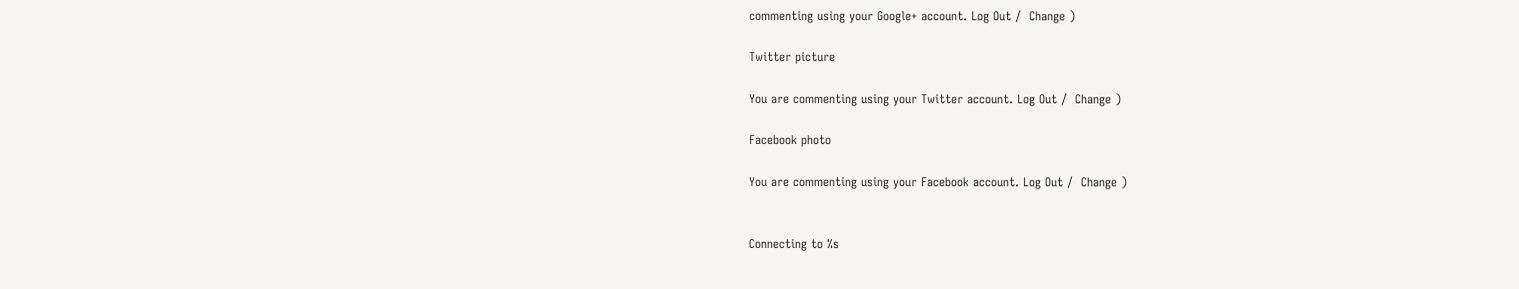commenting using your Google+ account. Log Out /  Change )

Twitter picture

You are commenting using your Twitter account. Log Out /  Change )

Facebook photo

You are commenting using your Facebook account. Log Out /  Change )


Connecting to %s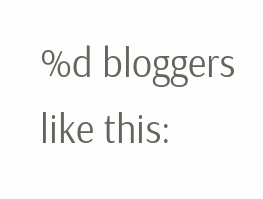%d bloggers like this: